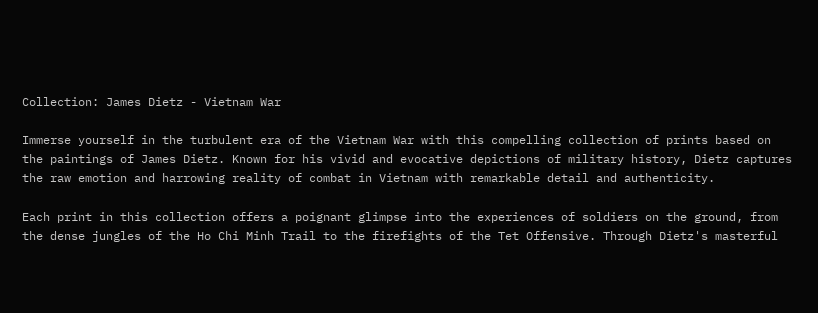Collection: James Dietz - Vietnam War

Immerse yourself in the turbulent era of the Vietnam War with this compelling collection of prints based on the paintings of James Dietz. Known for his vivid and evocative depictions of military history, Dietz captures the raw emotion and harrowing reality of combat in Vietnam with remarkable detail and authenticity.

Each print in this collection offers a poignant glimpse into the experiences of soldiers on the ground, from the dense jungles of the Ho Chi Minh Trail to the firefights of the Tet Offensive. Through Dietz's masterful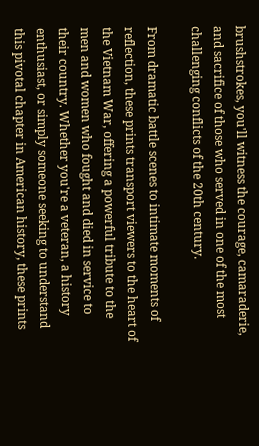brushstrokes, you'll witness the courage, camaraderie, and sacrifice of those who served in one of the most challenging conflicts of the 20th century.

From dramatic battle scenes to intimate moments of reflection, these prints transport viewers to the heart of the Vietnam War, offering a powerful tribute to the men and women who fought and died in service to their country. Whether you're a veteran, a history enthusiast, or simply someone seeking to understand this pivotal chapter in American history, these prints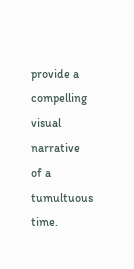provide a compelling visual narrative of a tumultuous time.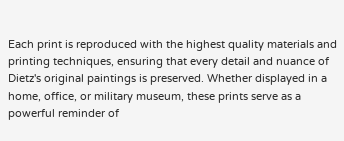Each print is reproduced with the highest quality materials and printing techniques, ensuring that every detail and nuance of Dietz's original paintings is preserved. Whether displayed in a home, office, or military museum, these prints serve as a powerful reminder of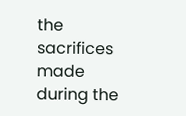the sacrifices made during the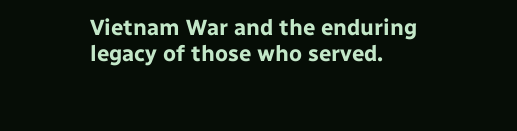Vietnam War and the enduring legacy of those who served.